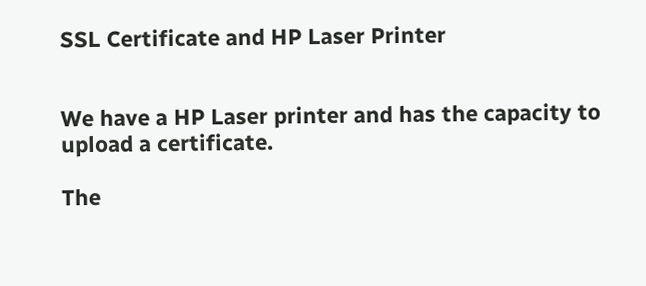SSL Certificate and HP Laser Printer


We have a HP Laser printer and has the capacity to upload a certificate.

The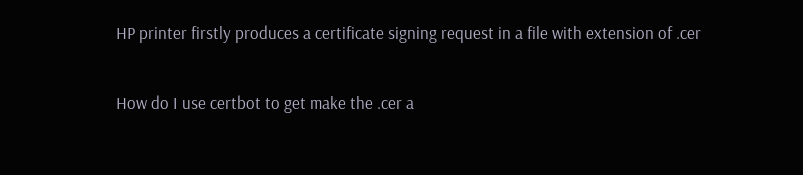HP printer firstly produces a certificate signing request in a file with extension of .cer

How do I use certbot to get make the .cer a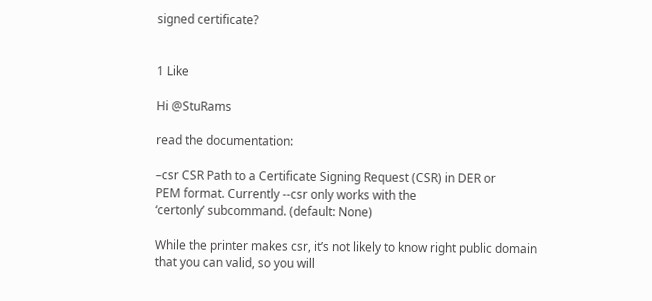signed certificate?


1 Like

Hi @StuRams

read the documentation:

–csr CSR Path to a Certificate Signing Request (CSR) in DER or
PEM format. Currently --csr only works with the
‘certonly’ subcommand. (default: None)

While the printer makes csr, it’s not likely to know right public domain that you can valid, so you will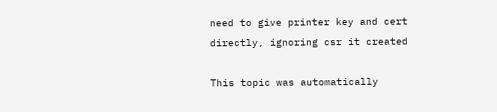need to give printer key and cert directly, ignoring csr it created

This topic was automatically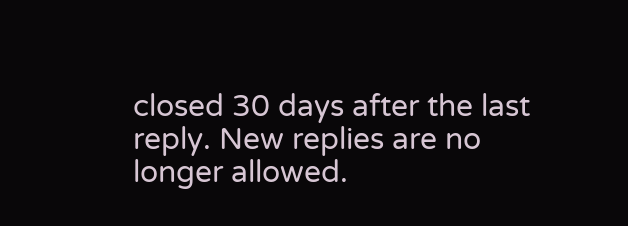closed 30 days after the last reply. New replies are no longer allowed.